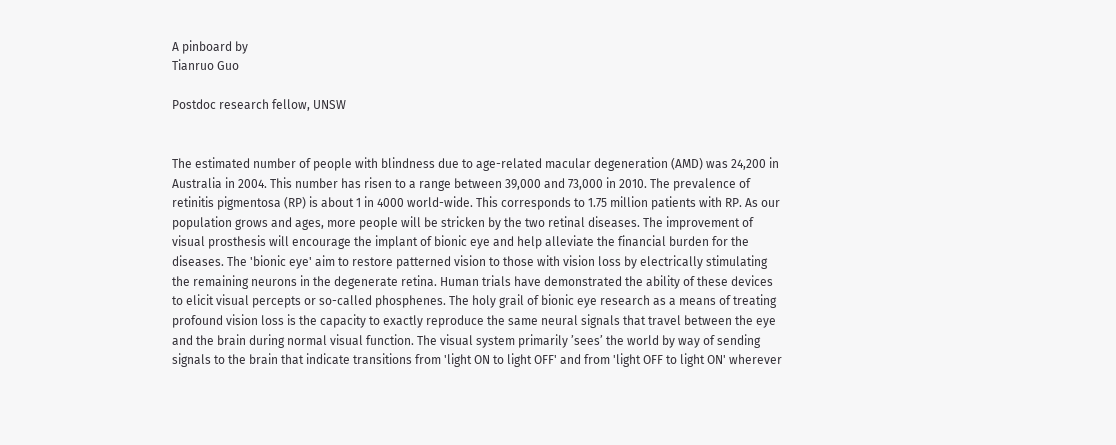A pinboard by
Tianruo Guo

Postdoc research fellow, UNSW


The estimated number of people with blindness due to age-related macular degeneration (AMD) was 24,200 in Australia in 2004. This number has risen to a range between 39,000 and 73,000 in 2010. The prevalence of retinitis pigmentosa (RP) is about 1 in 4000 world-wide. This corresponds to 1.75 million patients with RP. As our population grows and ages, more people will be stricken by the two retinal diseases. The improvement of visual prosthesis will encourage the implant of bionic eye and help alleviate the financial burden for the diseases. The 'bionic eye' aim to restore patterned vision to those with vision loss by electrically stimulating the remaining neurons in the degenerate retina. Human trials have demonstrated the ability of these devices to elicit visual percepts or so-called phosphenes. The holy grail of bionic eye research as a means of treating profound vision loss is the capacity to exactly reproduce the same neural signals that travel between the eye and the brain during normal visual function. The visual system primarily ’sees’ the world by way of sending signals to the brain that indicate transitions from 'light ON to light OFF' and from 'light OFF to light ON' wherever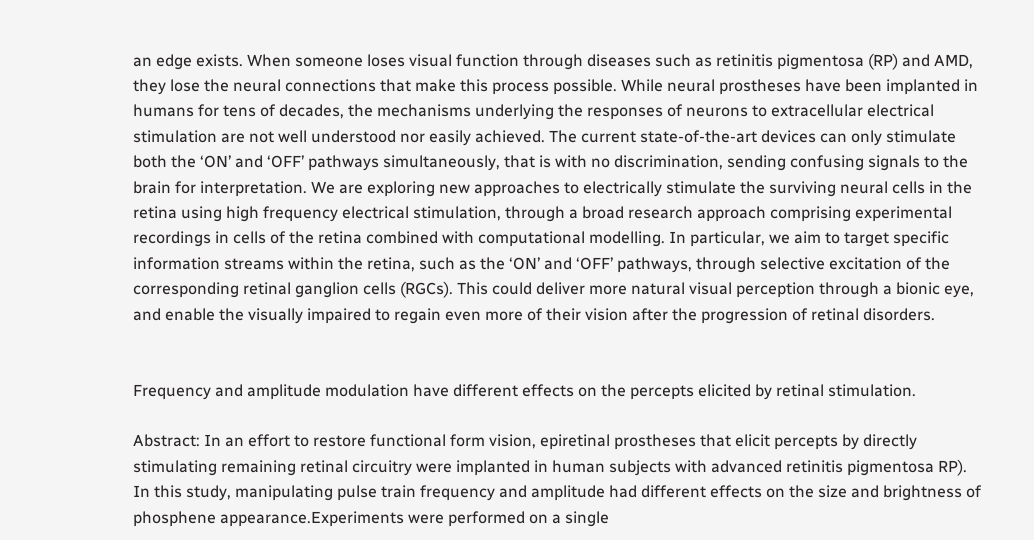an edge exists. When someone loses visual function through diseases such as retinitis pigmentosa (RP) and AMD, they lose the neural connections that make this process possible. While neural prostheses have been implanted in humans for tens of decades, the mechanisms underlying the responses of neurons to extracellular electrical stimulation are not well understood nor easily achieved. The current state-of-the-art devices can only stimulate both the ‘ON’ and ‘OFF’ pathways simultaneously, that is with no discrimination, sending confusing signals to the brain for interpretation. We are exploring new approaches to electrically stimulate the surviving neural cells in the retina using high frequency electrical stimulation, through a broad research approach comprising experimental recordings in cells of the retina combined with computational modelling. In particular, we aim to target specific information streams within the retina, such as the ‘ON’ and ‘OFF’ pathways, through selective excitation of the corresponding retinal ganglion cells (RGCs). This could deliver more natural visual perception through a bionic eye, and enable the visually impaired to regain even more of their vision after the progression of retinal disorders.


Frequency and amplitude modulation have different effects on the percepts elicited by retinal stimulation.

Abstract: In an effort to restore functional form vision, epiretinal prostheses that elicit percepts by directly stimulating remaining retinal circuitry were implanted in human subjects with advanced retinitis pigmentosa RP). In this study, manipulating pulse train frequency and amplitude had different effects on the size and brightness of phosphene appearance.Experiments were performed on a single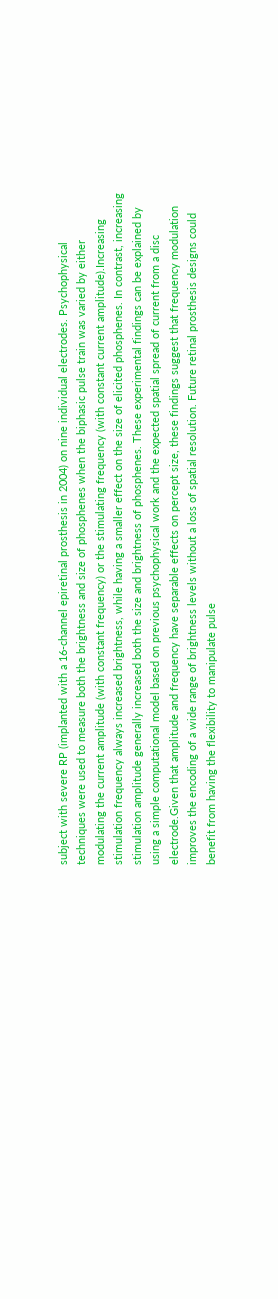subject with severe RP (implanted with a 16-channel epiretinal prosthesis in 2004) on nine individual electrodes. Psychophysical techniques were used to measure both the brightness and size of phosphenes when the biphasic pulse train was varied by either modulating the current amplitude (with constant frequency) or the stimulating frequency (with constant current amplitude).Increasing stimulation frequency always increased brightness, while having a smaller effect on the size of elicited phosphenes. In contrast, increasing stimulation amplitude generally increased both the size and brightness of phosphenes. These experimental findings can be explained by using a simple computational model based on previous psychophysical work and the expected spatial spread of current from a disc electrode.Given that amplitude and frequency have separable effects on percept size, these findings suggest that frequency modulation improves the encoding of a wide range of brightness levels without a loss of spatial resolution. Future retinal prosthesis designs could benefit from having the flexibility to manipulate pulse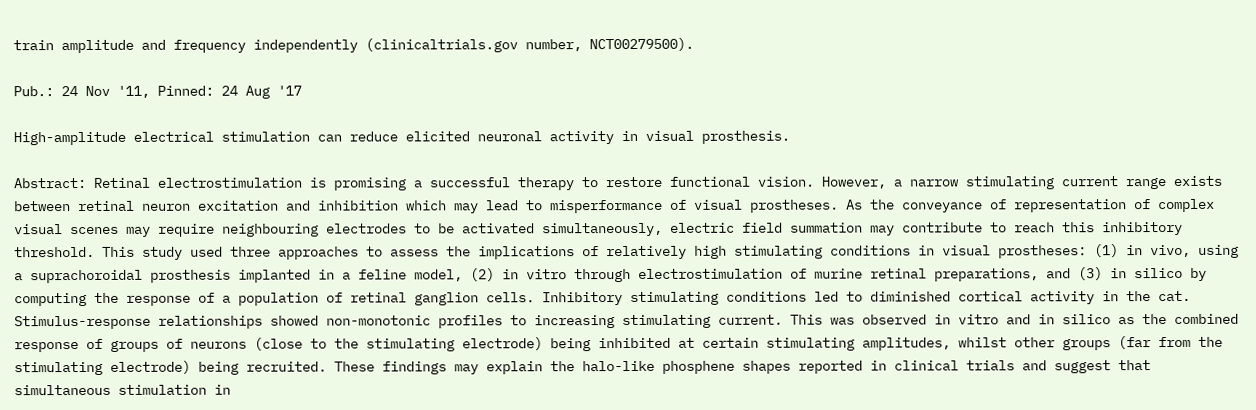train amplitude and frequency independently (clinicaltrials.gov number, NCT00279500).

Pub.: 24 Nov '11, Pinned: 24 Aug '17

High-amplitude electrical stimulation can reduce elicited neuronal activity in visual prosthesis.

Abstract: Retinal electrostimulation is promising a successful therapy to restore functional vision. However, a narrow stimulating current range exists between retinal neuron excitation and inhibition which may lead to misperformance of visual prostheses. As the conveyance of representation of complex visual scenes may require neighbouring electrodes to be activated simultaneously, electric field summation may contribute to reach this inhibitory threshold. This study used three approaches to assess the implications of relatively high stimulating conditions in visual prostheses: (1) in vivo, using a suprachoroidal prosthesis implanted in a feline model, (2) in vitro through electrostimulation of murine retinal preparations, and (3) in silico by computing the response of a population of retinal ganglion cells. Inhibitory stimulating conditions led to diminished cortical activity in the cat. Stimulus-response relationships showed non-monotonic profiles to increasing stimulating current. This was observed in vitro and in silico as the combined response of groups of neurons (close to the stimulating electrode) being inhibited at certain stimulating amplitudes, whilst other groups (far from the stimulating electrode) being recruited. These findings may explain the halo-like phosphene shapes reported in clinical trials and suggest that simultaneous stimulation in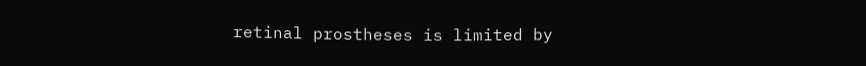retinal prostheses is limited by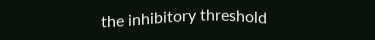the inhibitory threshold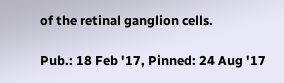of the retinal ganglion cells.

Pub.: 18 Feb '17, Pinned: 24 Aug '17